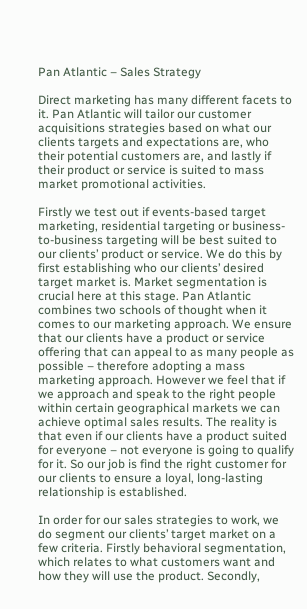Pan Atlantic – Sales Strategy

Direct marketing has many different facets to it. Pan Atlantic will tailor our customer acquisitions strategies based on what our clients targets and expectations are, who their potential customers are, and lastly if their product or service is suited to mass market promotional activities.

Firstly we test out if events-based target marketing, residential targeting or business-to-business targeting will be best suited to our clients’ product or service. We do this by first establishing who our clients’ desired target market is. Market segmentation is crucial here at this stage. Pan Atlantic combines two schools of thought when it comes to our marketing approach. We ensure that our clients have a product or service offering that can appeal to as many people as possible – therefore adopting a mass marketing approach. However we feel that if we approach and speak to the right people within certain geographical markets we can achieve optimal sales results. The reality is that even if our clients have a product suited for everyone – not everyone is going to qualify for it. So our job is find the right customer for our clients to ensure a loyal, long-lasting relationship is established.

In order for our sales strategies to work, we do segment our clients’ target market on a few criteria. Firstly behavioral segmentation, which relates to what customers want and how they will use the product. Secondly,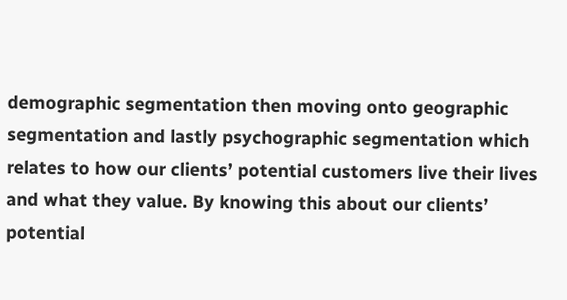demographic segmentation then moving onto geographic segmentation and lastly psychographic segmentation which relates to how our clients’ potential customers live their lives and what they value. By knowing this about our clients’ potential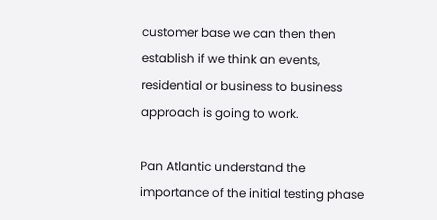customer base we can then then establish if we think an events, residential or business to business approach is going to work.

Pan Atlantic understand the importance of the initial testing phase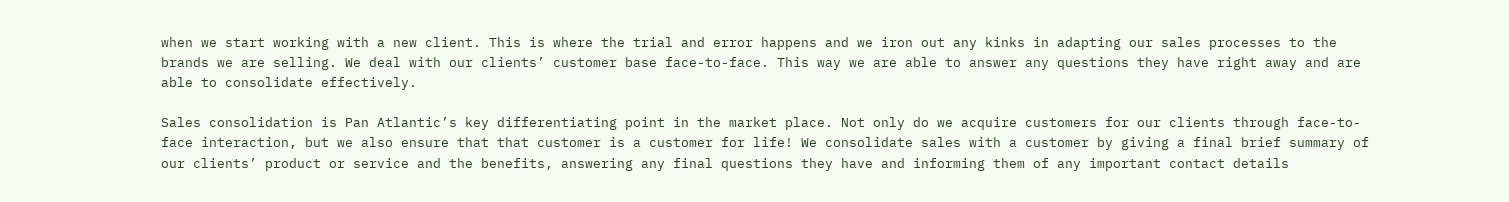when we start working with a new client. This is where the trial and error happens and we iron out any kinks in adapting our sales processes to the brands we are selling. We deal with our clients’ customer base face-to-face. This way we are able to answer any questions they have right away and are able to consolidate effectively.

Sales consolidation is Pan Atlantic’s key differentiating point in the market place. Not only do we acquire customers for our clients through face-to-face interaction, but we also ensure that that customer is a customer for life! We consolidate sales with a customer by giving a final brief summary of our clients’ product or service and the benefits, answering any final questions they have and informing them of any important contact details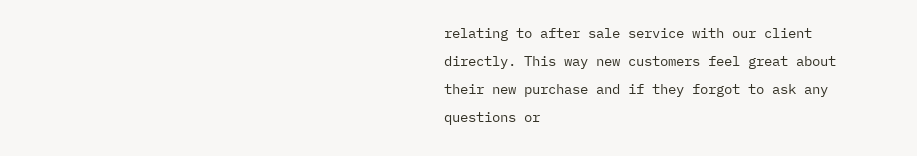relating to after sale service with our client directly. This way new customers feel great about their new purchase and if they forgot to ask any questions or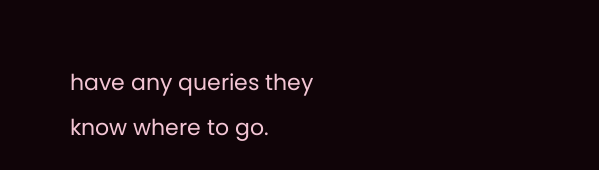have any queries they know where to go.